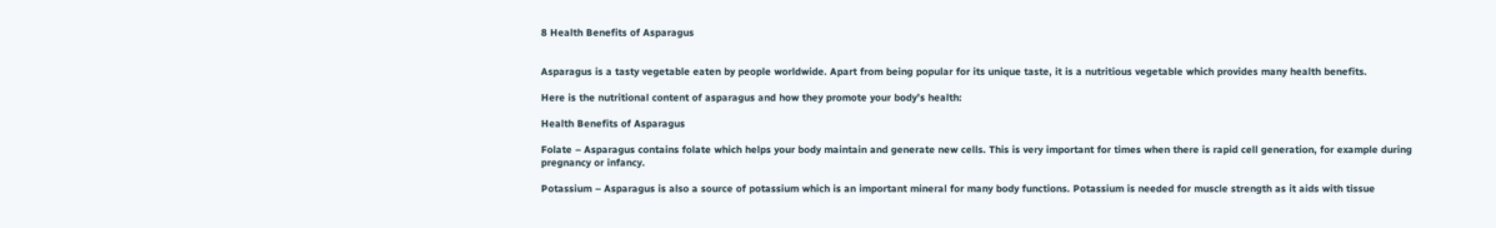8 Health Benefits of Asparagus


Asparagus is a tasty vegetable eaten by people worldwide. Apart from being popular for its unique taste, it is a nutritious vegetable which provides many health benefits.

Here is the nutritional content of asparagus and how they promote your body’s health:

Health Benefits of Asparagus

Folate – Asparagus contains folate which helps your body maintain and generate new cells. This is very important for times when there is rapid cell generation, for example during pregnancy or infancy.

Potassium – Asparagus is also a source of potassium which is an important mineral for many body functions. Potassium is needed for muscle strength as it aids with tissue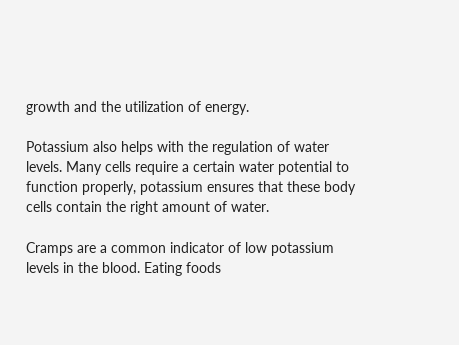growth and the utilization of energy.

Potassium also helps with the regulation of water levels. Many cells require a certain water potential to function properly, potassium ensures that these body cells contain the right amount of water.

Cramps are a common indicator of low potassium levels in the blood. Eating foods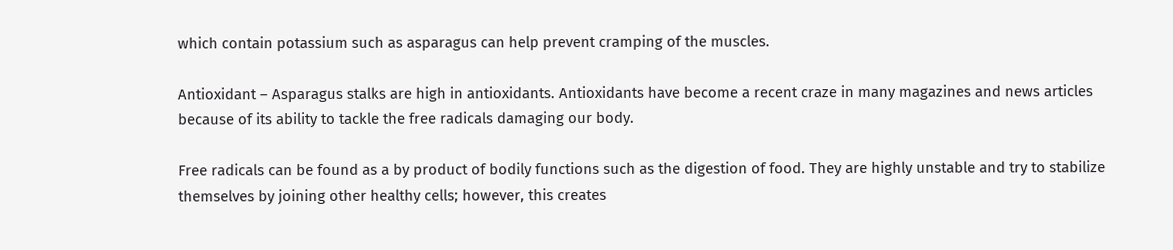which contain potassium such as asparagus can help prevent cramping of the muscles.

Antioxidant – Asparagus stalks are high in antioxidants. Antioxidants have become a recent craze in many magazines and news articles because of its ability to tackle the free radicals damaging our body.

Free radicals can be found as a by product of bodily functions such as the digestion of food. They are highly unstable and try to stabilize themselves by joining other healthy cells; however, this creates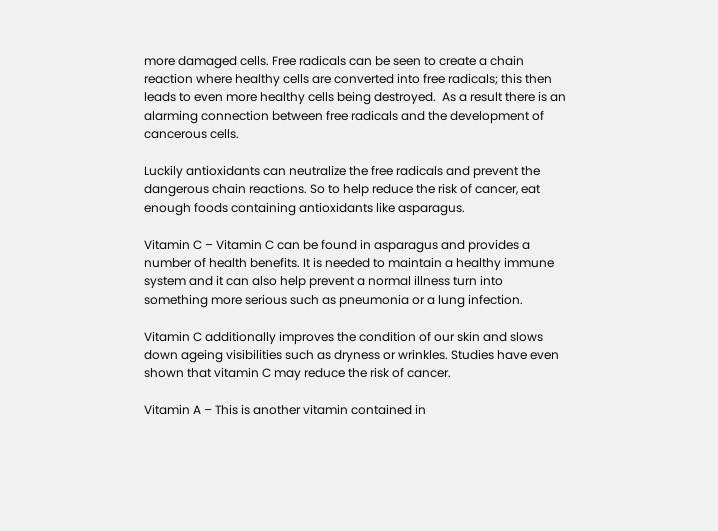more damaged cells. Free radicals can be seen to create a chain reaction where healthy cells are converted into free radicals; this then leads to even more healthy cells being destroyed.  As a result there is an alarming connection between free radicals and the development of cancerous cells.

Luckily antioxidants can neutralize the free radicals and prevent the dangerous chain reactions. So to help reduce the risk of cancer, eat enough foods containing antioxidants like asparagus.

Vitamin C – Vitamin C can be found in asparagus and provides a number of health benefits. It is needed to maintain a healthy immune system and it can also help prevent a normal illness turn into something more serious such as pneumonia or a lung infection.

Vitamin C additionally improves the condition of our skin and slows down ageing visibilities such as dryness or wrinkles. Studies have even shown that vitamin C may reduce the risk of cancer.

Vitamin A – This is another vitamin contained in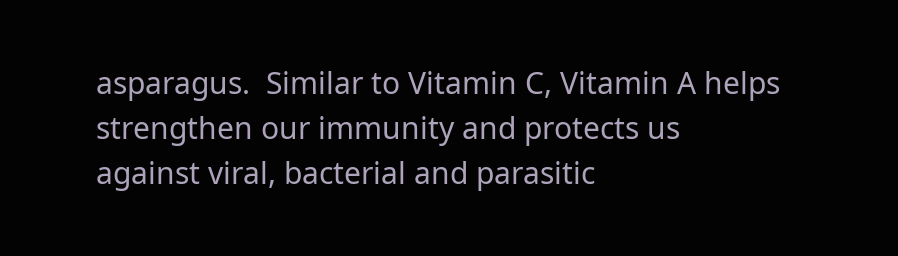asparagus.  Similar to Vitamin C, Vitamin A helps strengthen our immunity and protects us against viral, bacterial and parasitic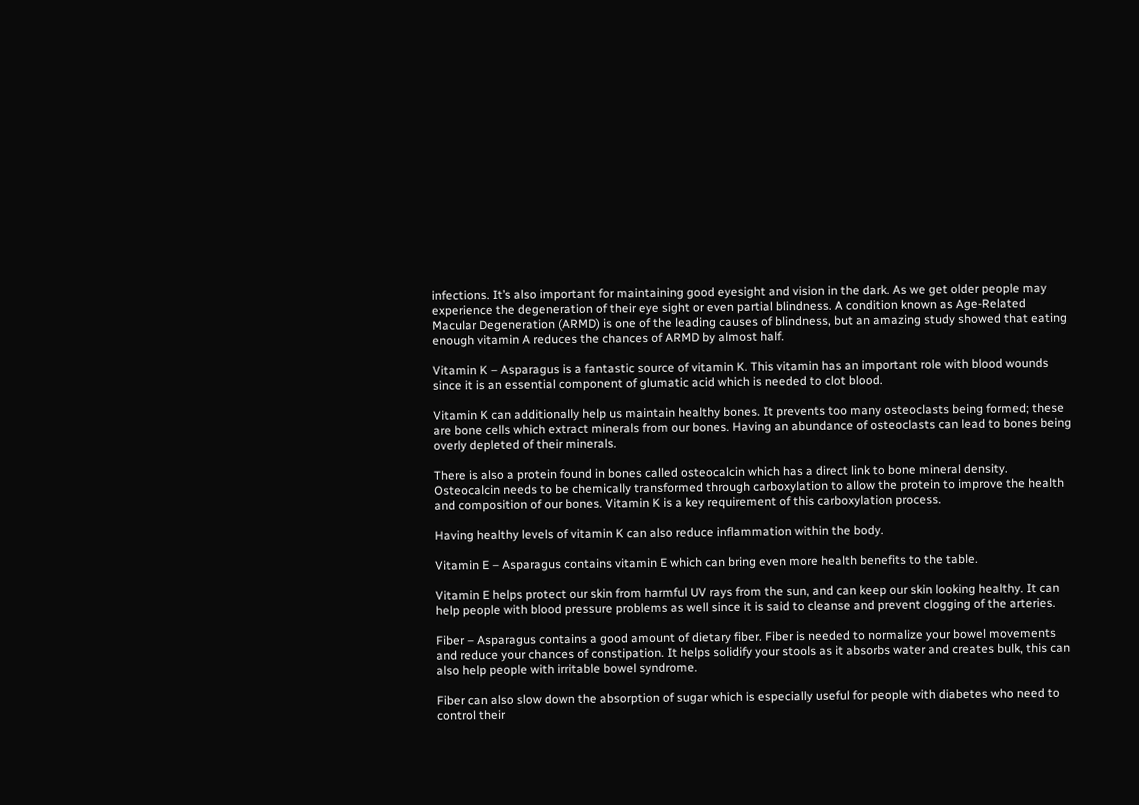infections. It’s also important for maintaining good eyesight and vision in the dark. As we get older people may experience the degeneration of their eye sight or even partial blindness. A condition known as Age-Related Macular Degeneration (ARMD) is one of the leading causes of blindness, but an amazing study showed that eating enough vitamin A reduces the chances of ARMD by almost half.

Vitamin K – Asparagus is a fantastic source of vitamin K. This vitamin has an important role with blood wounds since it is an essential component of glumatic acid which is needed to clot blood.

Vitamin K can additionally help us maintain healthy bones. It prevents too many osteoclasts being formed; these are bone cells which extract minerals from our bones. Having an abundance of osteoclasts can lead to bones being overly depleted of their minerals.

There is also a protein found in bones called osteocalcin which has a direct link to bone mineral density. Osteocalcin needs to be chemically transformed through carboxylation to allow the protein to improve the health and composition of our bones. Vitamin K is a key requirement of this carboxylation process.

Having healthy levels of vitamin K can also reduce inflammation within the body.

Vitamin E – Asparagus contains vitamin E which can bring even more health benefits to the table.

Vitamin E helps protect our skin from harmful UV rays from the sun, and can keep our skin looking healthy. It can help people with blood pressure problems as well since it is said to cleanse and prevent clogging of the arteries.

Fiber – Asparagus contains a good amount of dietary fiber. Fiber is needed to normalize your bowel movements and reduce your chances of constipation. It helps solidify your stools as it absorbs water and creates bulk, this can also help people with irritable bowel syndrome.

Fiber can also slow down the absorption of sugar which is especially useful for people with diabetes who need to control their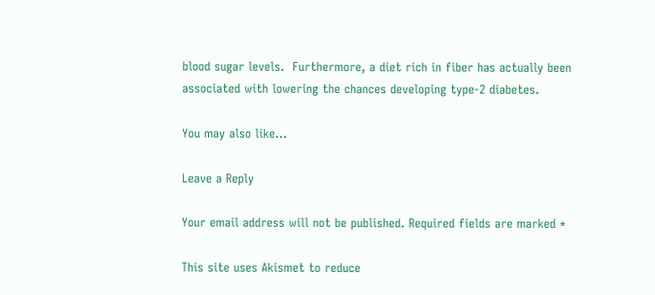blood sugar levels.  Furthermore, a diet rich in fiber has actually been associated with lowering the chances developing type-2 diabetes.

You may also like...

Leave a Reply

Your email address will not be published. Required fields are marked *

This site uses Akismet to reduce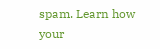spam. Learn how your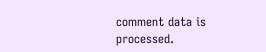comment data is processed.